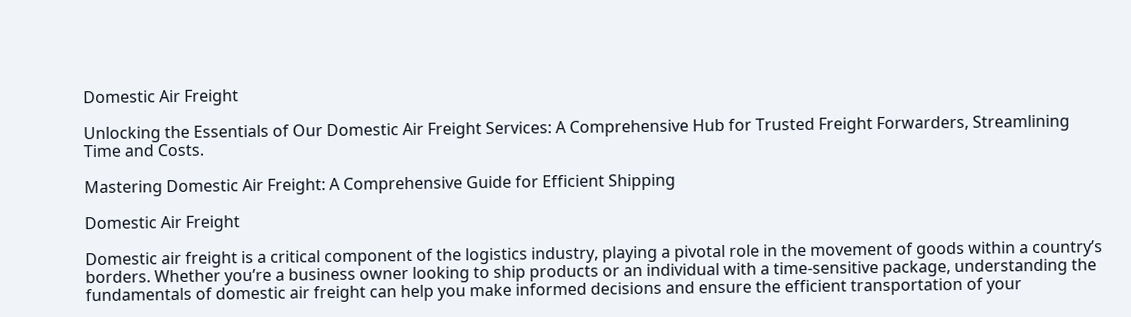Domestic Air Freight

Unlocking the Essentials of Our Domestic Air Freight Services: A Comprehensive Hub for Trusted Freight Forwarders, Streamlining Time and Costs.

Mastering Domestic Air Freight: A Comprehensive Guide for Efficient Shipping

Domestic Air Freight

Domestic air freight is a critical component of the logistics industry, playing a pivotal role in the movement of goods within a country’s borders. Whether you’re a business owner looking to ship products or an individual with a time-sensitive package, understanding the fundamentals of domestic air freight can help you make informed decisions and ensure the efficient transportation of your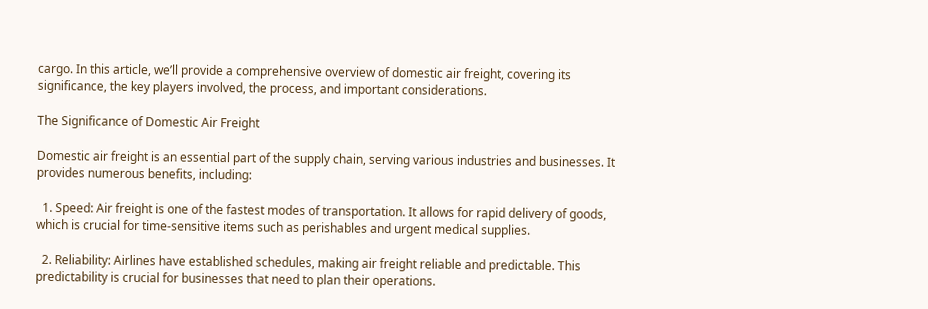cargo. In this article, we’ll provide a comprehensive overview of domestic air freight, covering its significance, the key players involved, the process, and important considerations.

The Significance of Domestic Air Freight

Domestic air freight is an essential part of the supply chain, serving various industries and businesses. It provides numerous benefits, including:

  1. Speed: Air freight is one of the fastest modes of transportation. It allows for rapid delivery of goods, which is crucial for time-sensitive items such as perishables and urgent medical supplies.

  2. Reliability: Airlines have established schedules, making air freight reliable and predictable. This predictability is crucial for businesses that need to plan their operations.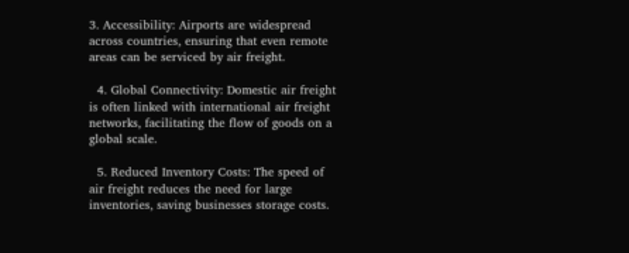3. Accessibility: Airports are widespread across countries, ensuring that even remote areas can be serviced by air freight.

  4. Global Connectivity: Domestic air freight is often linked with international air freight networks, facilitating the flow of goods on a global scale.

  5. Reduced Inventory Costs: The speed of air freight reduces the need for large inventories, saving businesses storage costs.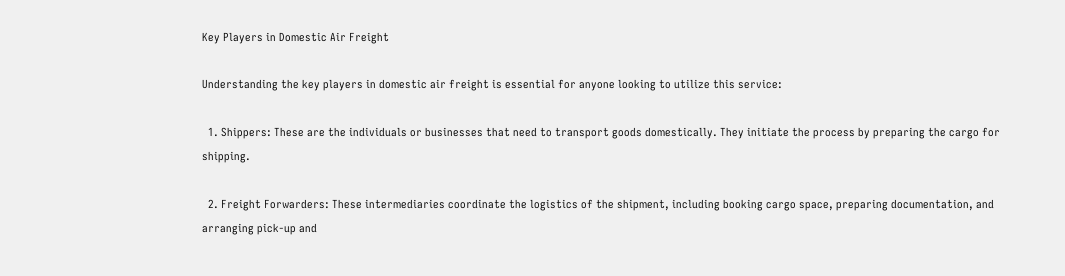Key Players in Domestic Air Freight

Understanding the key players in domestic air freight is essential for anyone looking to utilize this service:

  1. Shippers: These are the individuals or businesses that need to transport goods domestically. They initiate the process by preparing the cargo for shipping.

  2. Freight Forwarders: These intermediaries coordinate the logistics of the shipment, including booking cargo space, preparing documentation, and arranging pick-up and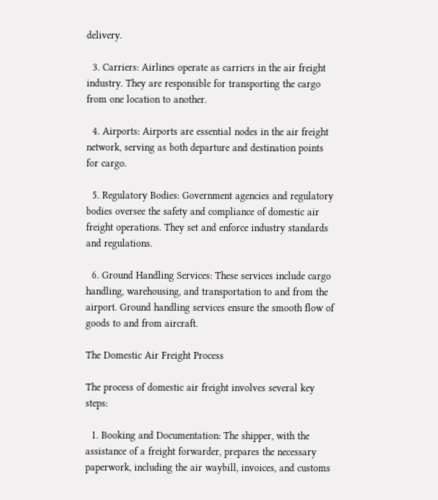delivery.

  3. Carriers: Airlines operate as carriers in the air freight industry. They are responsible for transporting the cargo from one location to another.

  4. Airports: Airports are essential nodes in the air freight network, serving as both departure and destination points for cargo.

  5. Regulatory Bodies: Government agencies and regulatory bodies oversee the safety and compliance of domestic air freight operations. They set and enforce industry standards and regulations.

  6. Ground Handling Services: These services include cargo handling, warehousing, and transportation to and from the airport. Ground handling services ensure the smooth flow of goods to and from aircraft.

The Domestic Air Freight Process

The process of domestic air freight involves several key steps:

  1. Booking and Documentation: The shipper, with the assistance of a freight forwarder, prepares the necessary paperwork, including the air waybill, invoices, and customs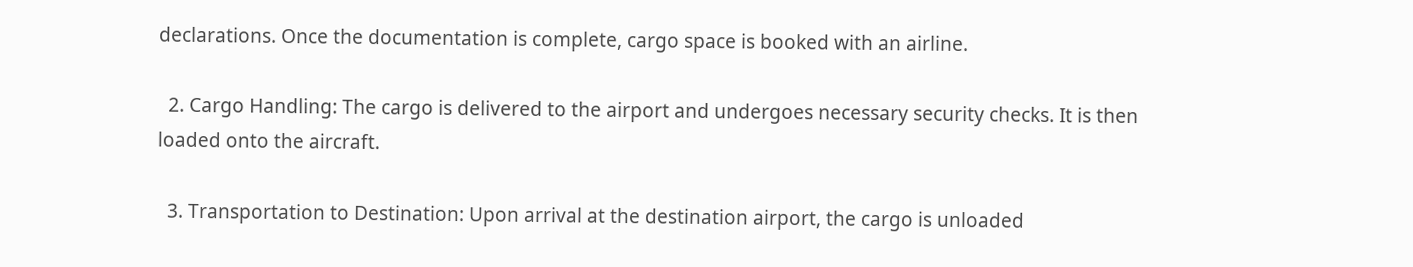declarations. Once the documentation is complete, cargo space is booked with an airline.

  2. Cargo Handling: The cargo is delivered to the airport and undergoes necessary security checks. It is then loaded onto the aircraft.

  3. Transportation to Destination: Upon arrival at the destination airport, the cargo is unloaded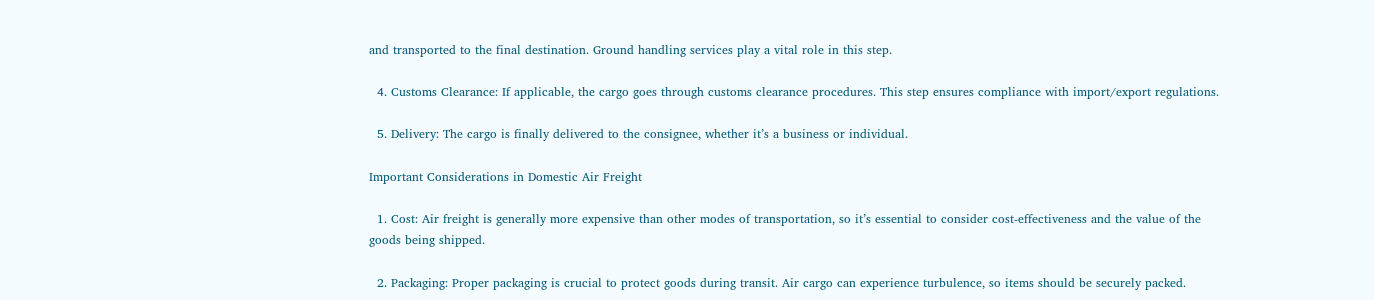and transported to the final destination. Ground handling services play a vital role in this step.

  4. Customs Clearance: If applicable, the cargo goes through customs clearance procedures. This step ensures compliance with import/export regulations.

  5. Delivery: The cargo is finally delivered to the consignee, whether it’s a business or individual.

Important Considerations in Domestic Air Freight

  1. Cost: Air freight is generally more expensive than other modes of transportation, so it’s essential to consider cost-effectiveness and the value of the goods being shipped.

  2. Packaging: Proper packaging is crucial to protect goods during transit. Air cargo can experience turbulence, so items should be securely packed.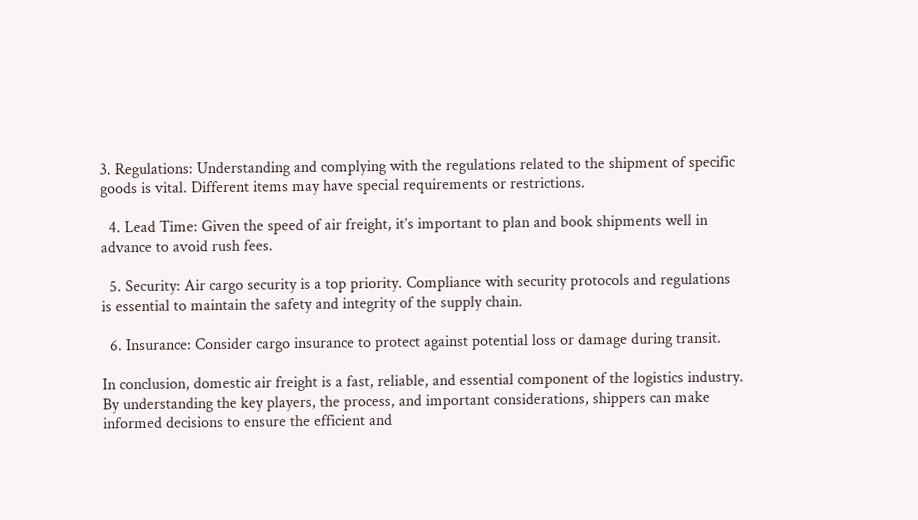3. Regulations: Understanding and complying with the regulations related to the shipment of specific goods is vital. Different items may have special requirements or restrictions.

  4. Lead Time: Given the speed of air freight, it’s important to plan and book shipments well in advance to avoid rush fees.

  5. Security: Air cargo security is a top priority. Compliance with security protocols and regulations is essential to maintain the safety and integrity of the supply chain.

  6. Insurance: Consider cargo insurance to protect against potential loss or damage during transit.

In conclusion, domestic air freight is a fast, reliable, and essential component of the logistics industry. By understanding the key players, the process, and important considerations, shippers can make informed decisions to ensure the efficient and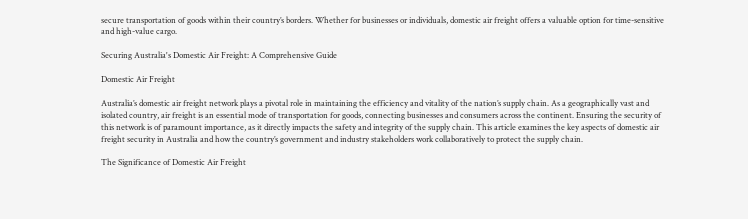secure transportation of goods within their country’s borders. Whether for businesses or individuals, domestic air freight offers a valuable option for time-sensitive and high-value cargo.

Securing Australia's Domestic Air Freight: A Comprehensive Guide

Domestic Air Freight

Australia’s domestic air freight network plays a pivotal role in maintaining the efficiency and vitality of the nation’s supply chain. As a geographically vast and isolated country, air freight is an essential mode of transportation for goods, connecting businesses and consumers across the continent. Ensuring the security of this network is of paramount importance, as it directly impacts the safety and integrity of the supply chain. This article examines the key aspects of domestic air freight security in Australia and how the country’s government and industry stakeholders work collaboratively to protect the supply chain.

The Significance of Domestic Air Freight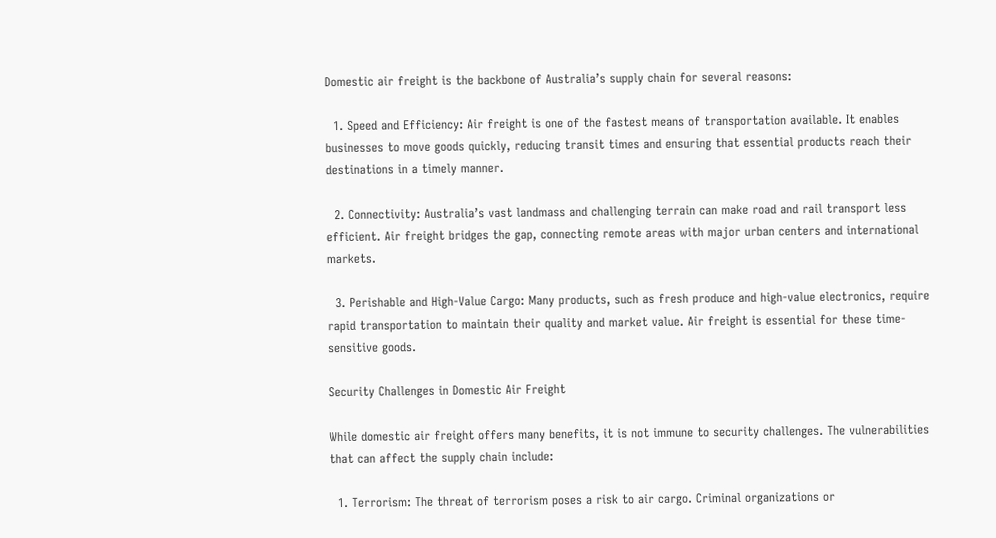Domestic air freight is the backbone of Australia’s supply chain for several reasons:

  1. Speed and Efficiency: Air freight is one of the fastest means of transportation available. It enables businesses to move goods quickly, reducing transit times and ensuring that essential products reach their destinations in a timely manner.

  2. Connectivity: Australia’s vast landmass and challenging terrain can make road and rail transport less efficient. Air freight bridges the gap, connecting remote areas with major urban centers and international markets.

  3. Perishable and High-Value Cargo: Many products, such as fresh produce and high-value electronics, require rapid transportation to maintain their quality and market value. Air freight is essential for these time-sensitive goods.

Security Challenges in Domestic Air Freight

While domestic air freight offers many benefits, it is not immune to security challenges. The vulnerabilities that can affect the supply chain include:

  1. Terrorism: The threat of terrorism poses a risk to air cargo. Criminal organizations or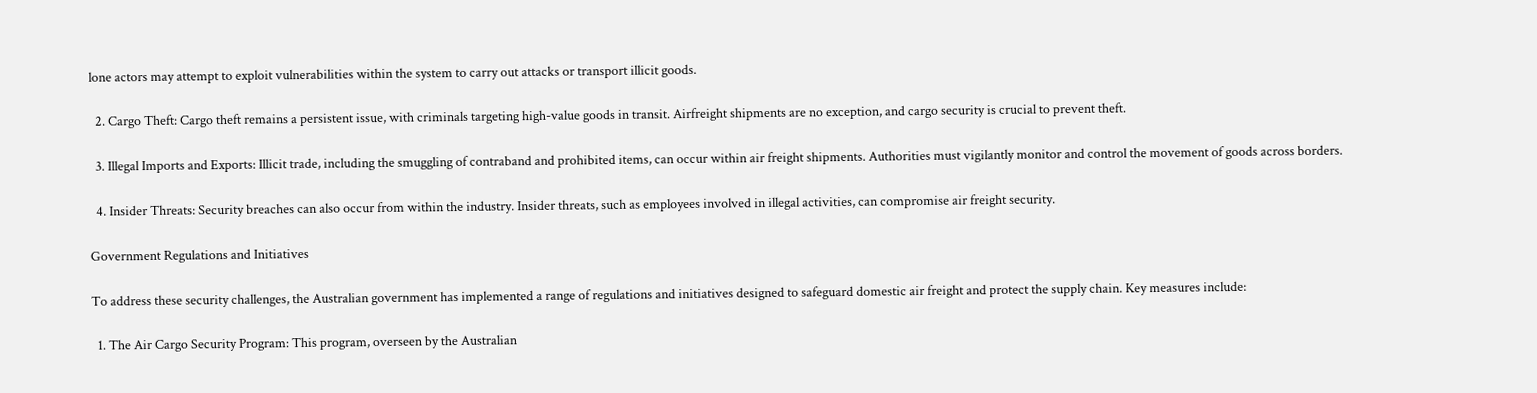lone actors may attempt to exploit vulnerabilities within the system to carry out attacks or transport illicit goods.

  2. Cargo Theft: Cargo theft remains a persistent issue, with criminals targeting high-value goods in transit. Airfreight shipments are no exception, and cargo security is crucial to prevent theft.

  3. Illegal Imports and Exports: Illicit trade, including the smuggling of contraband and prohibited items, can occur within air freight shipments. Authorities must vigilantly monitor and control the movement of goods across borders.

  4. Insider Threats: Security breaches can also occur from within the industry. Insider threats, such as employees involved in illegal activities, can compromise air freight security.

Government Regulations and Initiatives

To address these security challenges, the Australian government has implemented a range of regulations and initiatives designed to safeguard domestic air freight and protect the supply chain. Key measures include:

  1. The Air Cargo Security Program: This program, overseen by the Australian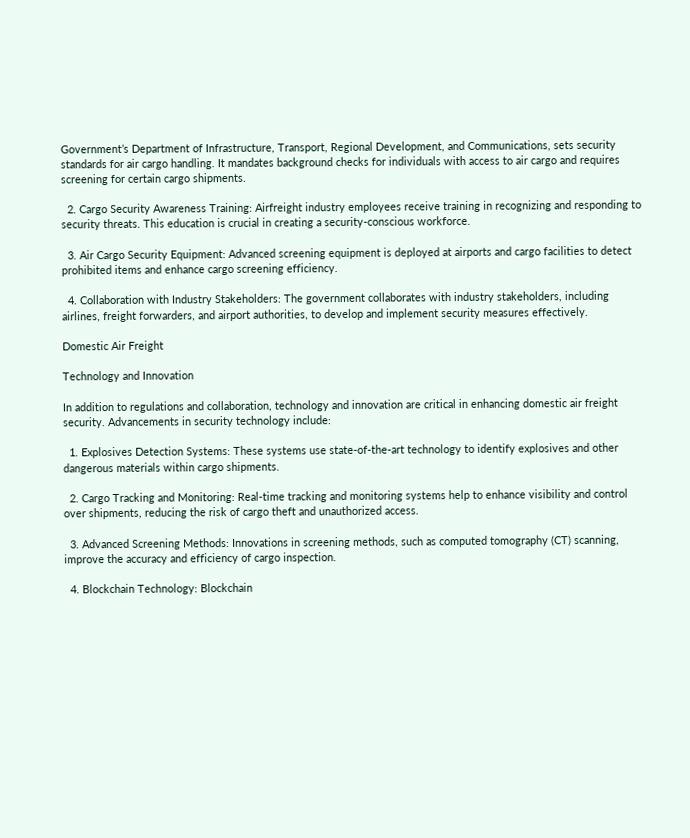Government’s Department of Infrastructure, Transport, Regional Development, and Communications, sets security standards for air cargo handling. It mandates background checks for individuals with access to air cargo and requires screening for certain cargo shipments.

  2. Cargo Security Awareness Training: Airfreight industry employees receive training in recognizing and responding to security threats. This education is crucial in creating a security-conscious workforce.

  3. Air Cargo Security Equipment: Advanced screening equipment is deployed at airports and cargo facilities to detect prohibited items and enhance cargo screening efficiency.

  4. Collaboration with Industry Stakeholders: The government collaborates with industry stakeholders, including airlines, freight forwarders, and airport authorities, to develop and implement security measures effectively.

Domestic Air Freight

Technology and Innovation

In addition to regulations and collaboration, technology and innovation are critical in enhancing domestic air freight security. Advancements in security technology include:

  1. Explosives Detection Systems: These systems use state-of-the-art technology to identify explosives and other dangerous materials within cargo shipments.

  2. Cargo Tracking and Monitoring: Real-time tracking and monitoring systems help to enhance visibility and control over shipments, reducing the risk of cargo theft and unauthorized access.

  3. Advanced Screening Methods: Innovations in screening methods, such as computed tomography (CT) scanning, improve the accuracy and efficiency of cargo inspection.

  4. Blockchain Technology: Blockchain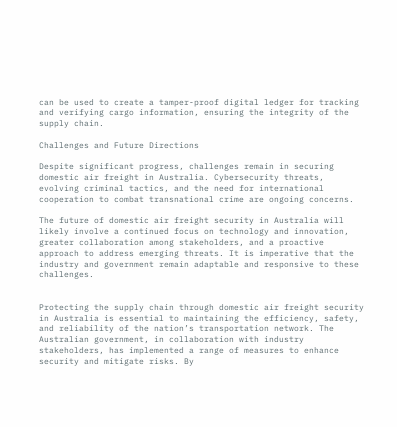can be used to create a tamper-proof digital ledger for tracking and verifying cargo information, ensuring the integrity of the supply chain.

Challenges and Future Directions

Despite significant progress, challenges remain in securing domestic air freight in Australia. Cybersecurity threats, evolving criminal tactics, and the need for international cooperation to combat transnational crime are ongoing concerns.

The future of domestic air freight security in Australia will likely involve a continued focus on technology and innovation, greater collaboration among stakeholders, and a proactive approach to address emerging threats. It is imperative that the industry and government remain adaptable and responsive to these challenges.


Protecting the supply chain through domestic air freight security in Australia is essential to maintaining the efficiency, safety, and reliability of the nation’s transportation network. The Australian government, in collaboration with industry stakeholders, has implemented a range of measures to enhance security and mitigate risks. By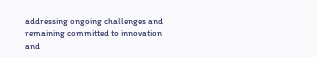addressing ongoing challenges and remaining committed to innovation and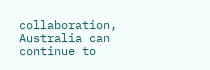collaboration, Australia can continue to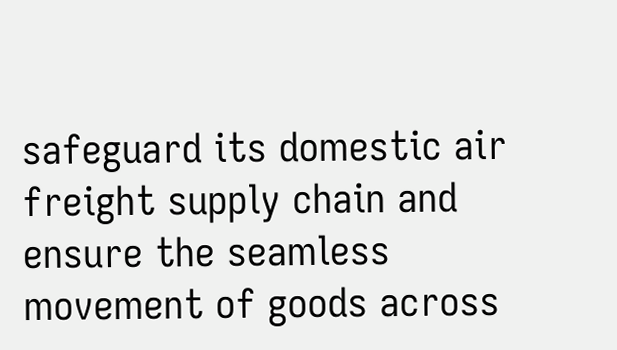safeguard its domestic air freight supply chain and ensure the seamless movement of goods across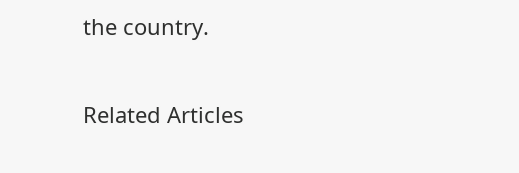the country.

Related Articles